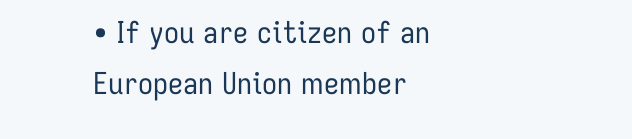• If you are citizen of an European Union member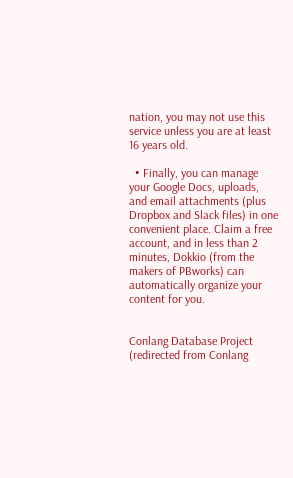nation, you may not use this service unless you are at least 16 years old.

  • Finally, you can manage your Google Docs, uploads, and email attachments (plus Dropbox and Slack files) in one convenient place. Claim a free account, and in less than 2 minutes, Dokkio (from the makers of PBworks) can automatically organize your content for you.


Conlang Database Project (redirected from Conlang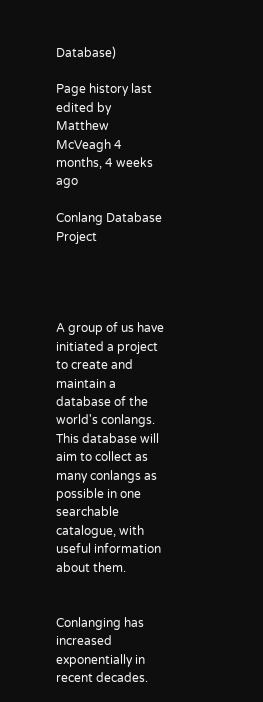Database)

Page history last edited by Matthew McVeagh 4 months, 4 weeks ago

Conlang Database Project




A group of us have initiated a project to create and maintain a database of the world's conlangs. This database will aim to collect as many conlangs as possible in one searchable catalogue, with useful information about them.


Conlanging has increased exponentially in recent decades.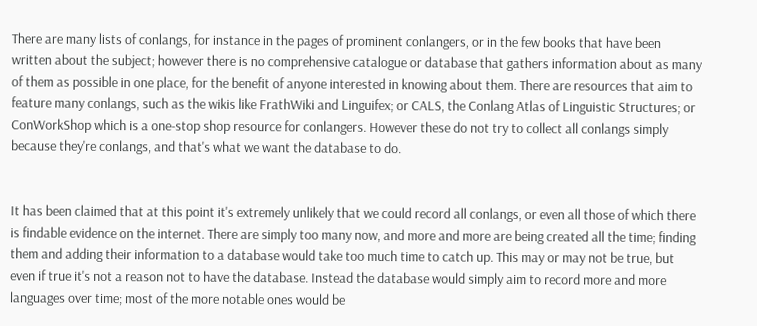There are many lists of conlangs, for instance in the pages of prominent conlangers, or in the few books that have been written about the subject; however there is no comprehensive catalogue or database that gathers information about as many of them as possible in one place, for the benefit of anyone interested in knowing about them. There are resources that aim to feature many conlangs, such as the wikis like FrathWiki and Linguifex; or CALS, the Conlang Atlas of Linguistic Structures; or ConWorkShop which is a one-stop shop resource for conlangers. However these do not try to collect all conlangs simply because they're conlangs, and that's what we want the database to do.


It has been claimed that at this point it's extremely unlikely that we could record all conlangs, or even all those of which there is findable evidence on the internet. There are simply too many now, and more and more are being created all the time; finding them and adding their information to a database would take too much time to catch up. This may or may not be true, but even if true it's not a reason not to have the database. Instead the database would simply aim to record more and more languages over time; most of the more notable ones would be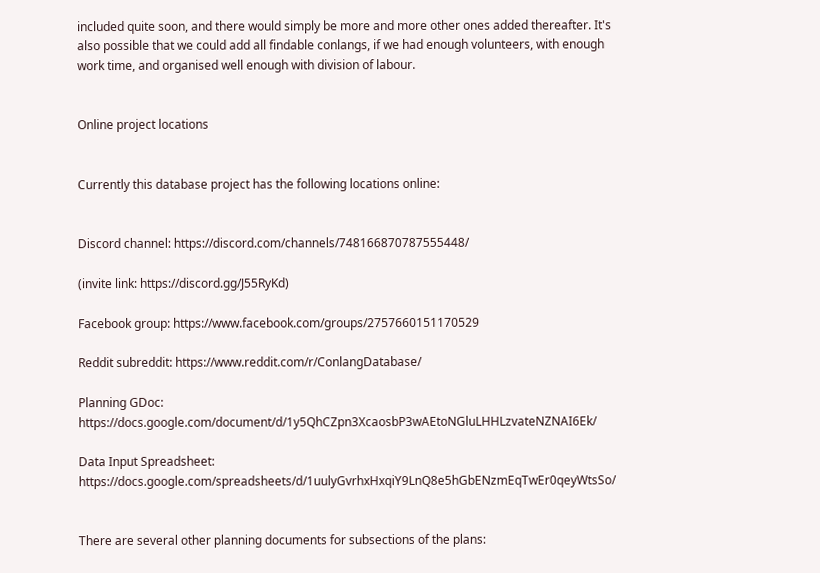included quite soon, and there would simply be more and more other ones added thereafter. It's also possible that we could add all findable conlangs, if we had enough volunteers, with enough work time, and organised well enough with division of labour.


Online project locations


Currently this database project has the following locations online:


Discord channel: https://discord.com/channels/748166870787555448/

(invite link: https://discord.gg/J55RyKd)

Facebook group: https://www.facebook.com/groups/2757660151170529

Reddit subreddit: https://www.reddit.com/r/ConlangDatabase/

Planning GDoc: https://docs.google.com/document/d/1y5QhCZpn3XcaosbP3wAEtoNGluLHHLzvateNZNAI6Ek/

Data Input Spreadsheet: https://docs.google.com/spreadsheets/d/1uulyGvrhxHxqiY9LnQ8e5hGbENzmEqTwEr0qeyWtsSo/


There are several other planning documents for subsections of the plans: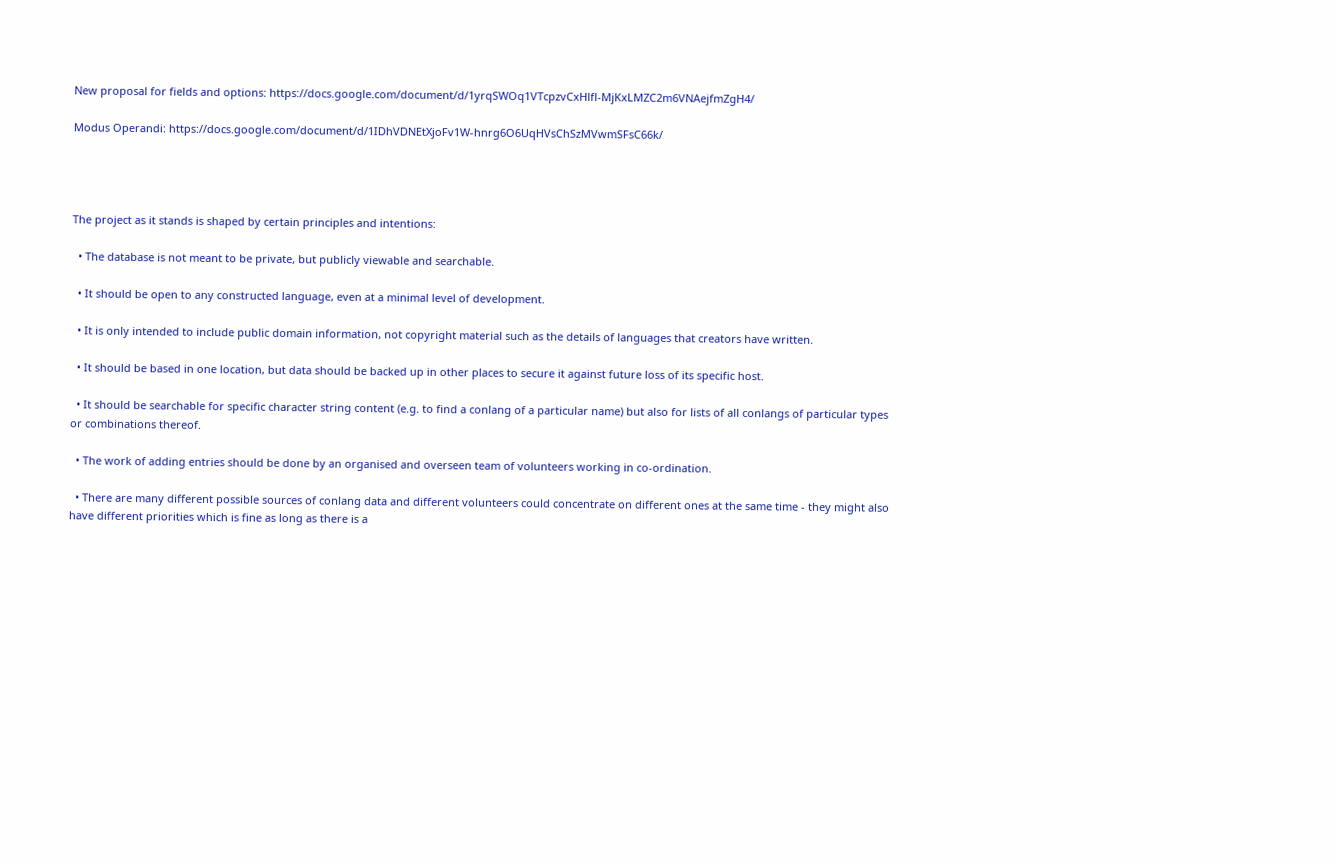New proposal for fields and options: https://docs.google.com/document/d/1yrqSWOq1VTcpzvCxHlfl-MjKxLMZC2m6VNAejfmZgH4/

Modus Operandi: https://docs.google.com/document/d/1IDhVDNEtXjoFv1W-hnrg6O6UqHVsChSzMVwmSFsC66k/




The project as it stands is shaped by certain principles and intentions:

  • The database is not meant to be private, but publicly viewable and searchable.

  • It should be open to any constructed language, even at a minimal level of development.

  • It is only intended to include public domain information, not copyright material such as the details of languages that creators have written.

  • It should be based in one location, but data should be backed up in other places to secure it against future loss of its specific host.

  • It should be searchable for specific character string content (e.g. to find a conlang of a particular name) but also for lists of all conlangs of particular types or combinations thereof.

  • The work of adding entries should be done by an organised and overseen team of volunteers working in co-ordination.

  • There are many different possible sources of conlang data and different volunteers could concentrate on different ones at the same time - they might also have different priorities which is fine as long as there is a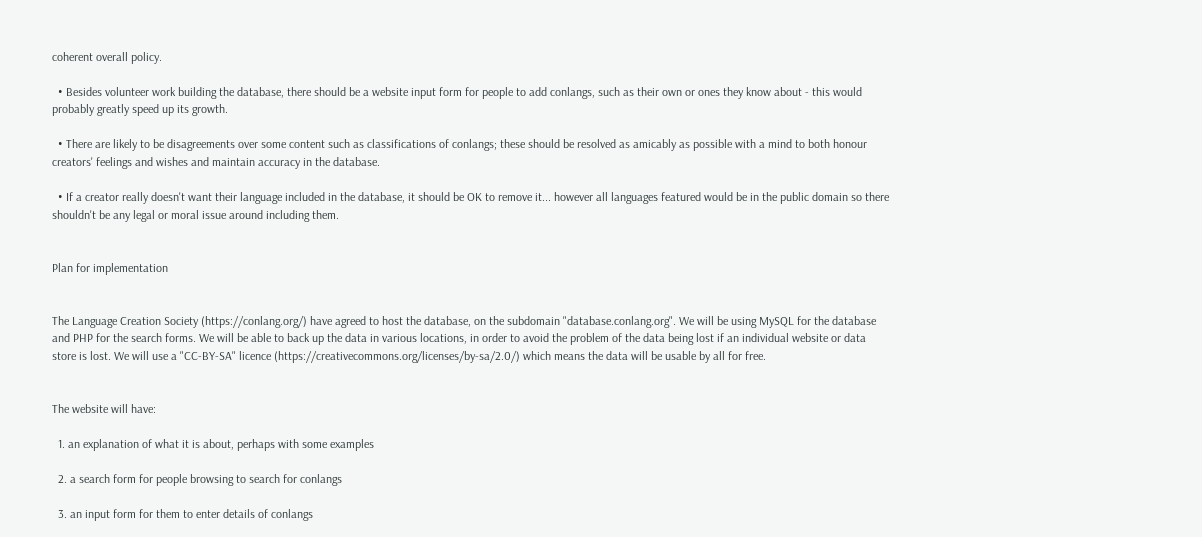coherent overall policy.

  • Besides volunteer work building the database, there should be a website input form for people to add conlangs, such as their own or ones they know about - this would probably greatly speed up its growth.

  • There are likely to be disagreements over some content such as classifications of conlangs; these should be resolved as amicably as possible with a mind to both honour creators' feelings and wishes and maintain accuracy in the database.

  • If a creator really doesn't want their language included in the database, it should be OK to remove it... however all languages featured would be in the public domain so there shouldn't be any legal or moral issue around including them.


Plan for implementation


The Language Creation Society (https://conlang.org/) have agreed to host the database, on the subdomain "database.conlang.org". We will be using MySQL for the database and PHP for the search forms. We will be able to back up the data in various locations, in order to avoid the problem of the data being lost if an individual website or data store is lost. We will use a "CC-BY-SA" licence (https://creativecommons.org/licenses/by-sa/2.0/) which means the data will be usable by all for free.


The website will have:

  1. an explanation of what it is about, perhaps with some examples

  2. a search form for people browsing to search for conlangs

  3. an input form for them to enter details of conlangs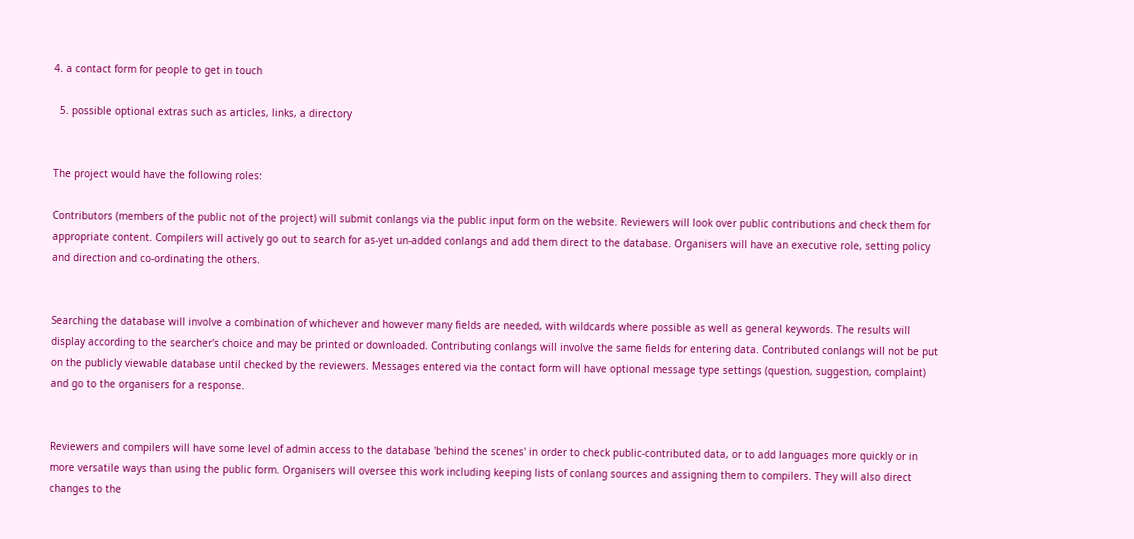4. a contact form for people to get in touch

  5. possible optional extras such as articles, links, a directory


The project would have the following roles:

Contributors (members of the public not of the project) will submit conlangs via the public input form on the website. Reviewers will look over public contributions and check them for appropriate content. Compilers will actively go out to search for as-yet un-added conlangs and add them direct to the database. Organisers will have an executive role, setting policy and direction and co-ordinating the others.


Searching the database will involve a combination of whichever and however many fields are needed, with wildcards where possible as well as general keywords. The results will display according to the searcher's choice and may be printed or downloaded. Contributing conlangs will involve the same fields for entering data. Contributed conlangs will not be put on the publicly viewable database until checked by the reviewers. Messages entered via the contact form will have optional message type settings (question, suggestion, complaint) and go to the organisers for a response.


Reviewers and compilers will have some level of admin access to the database 'behind the scenes' in order to check public-contributed data, or to add languages more quickly or in more versatile ways than using the public form. Organisers will oversee this work including keeping lists of conlang sources and assigning them to compilers. They will also direct changes to the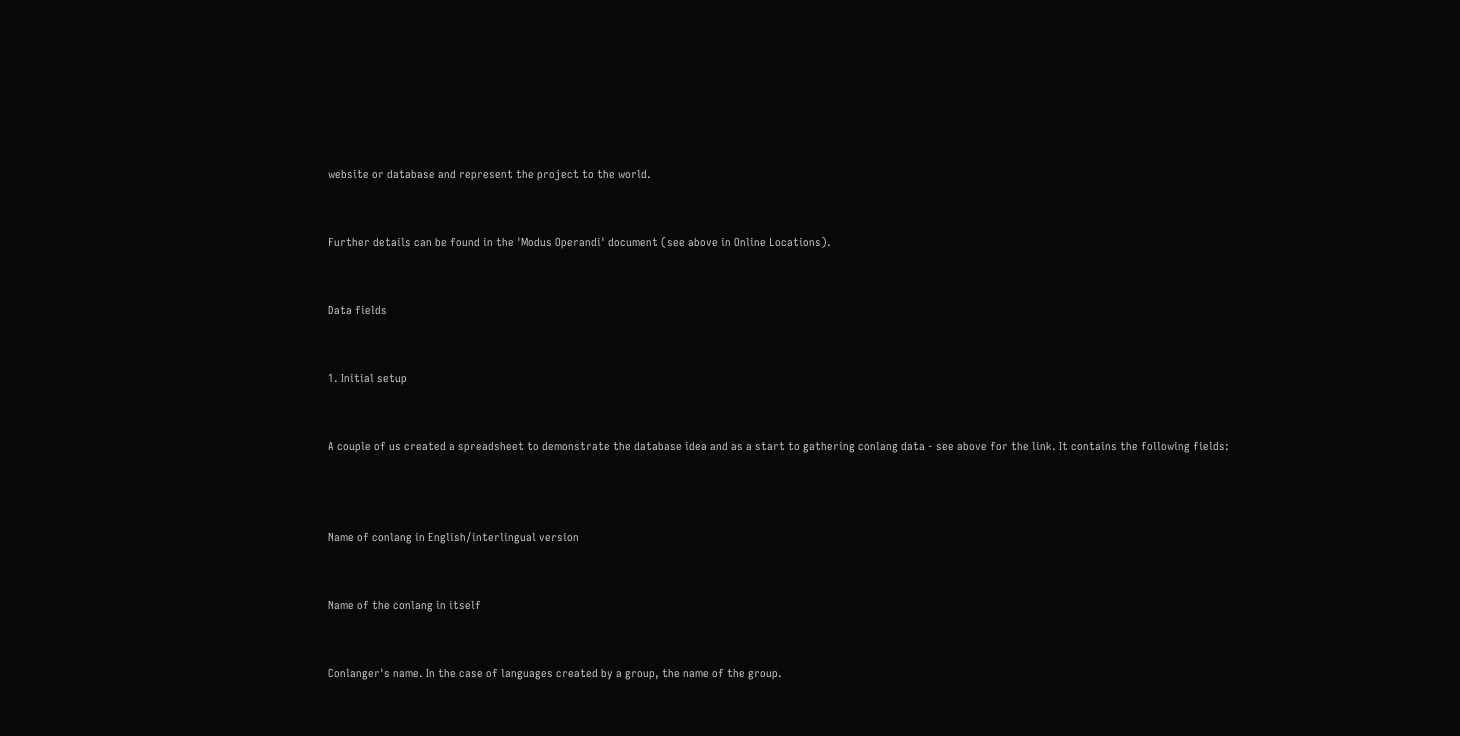website or database and represent the project to the world.


Further details can be found in the 'Modus Operandi' document (see above in Online Locations).


Data fields


1. Initial setup


A couple of us created a spreadsheet to demonstrate the database idea and as a start to gathering conlang data - see above for the link. It contains the following fields:



Name of conlang in English/interlingual version


Name of the conlang in itself


Conlanger's name. In the case of languages created by a group, the name of the group.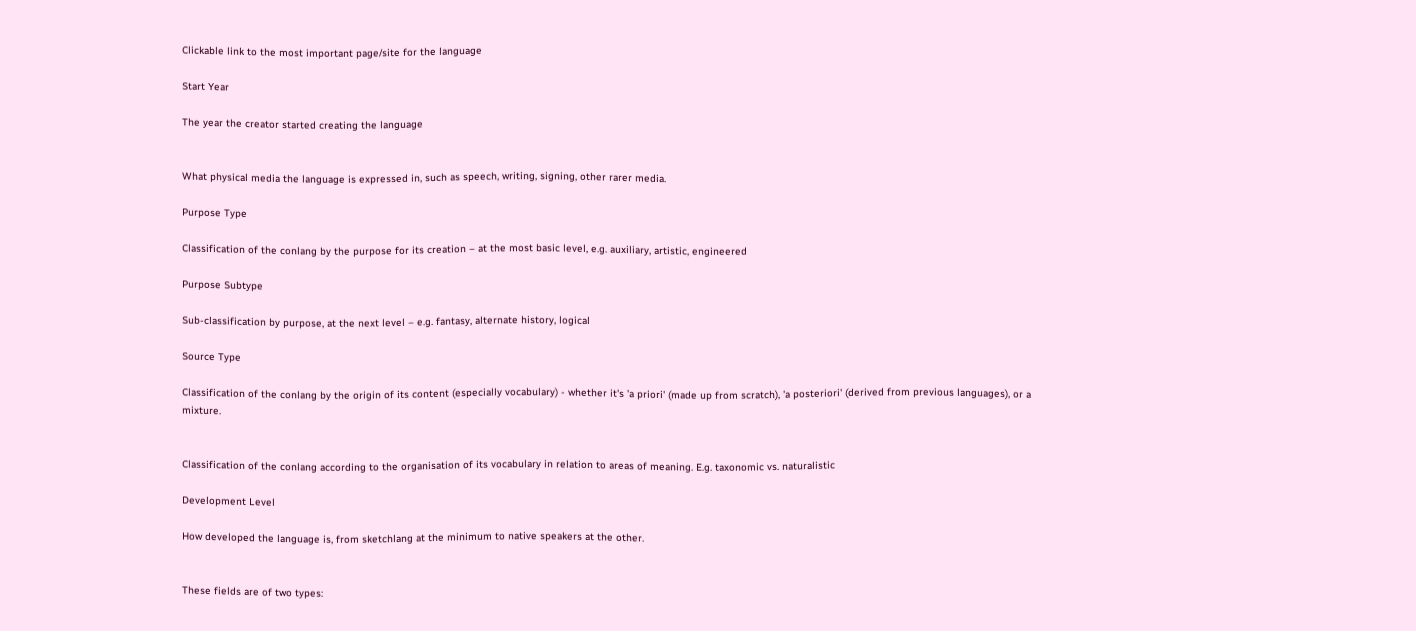Clickable link to the most important page/site for the language

Start Year

The year the creator started creating the language


What physical media the language is expressed in, such as speech, writing, signing, other rarer media.

Purpose Type

Classification of the conlang by the purpose for its creation – at the most basic level, e.g. auxiliary, artistic, engineered

Purpose Subtype

Sub-classification by purpose, at the next level – e.g. fantasy, alternate history, logical

Source Type

Classification of the conlang by the origin of its content (especially vocabulary) - whether it's 'a priori' (made up from scratch), 'a posteriori' (derived from previous languages), or a mixture.


Classification of the conlang according to the organisation of its vocabulary in relation to areas of meaning. E.g. taxonomic vs. naturalistic

Development Level

How developed the language is, from sketchlang at the minimum to native speakers at the other.


These fields are of two types: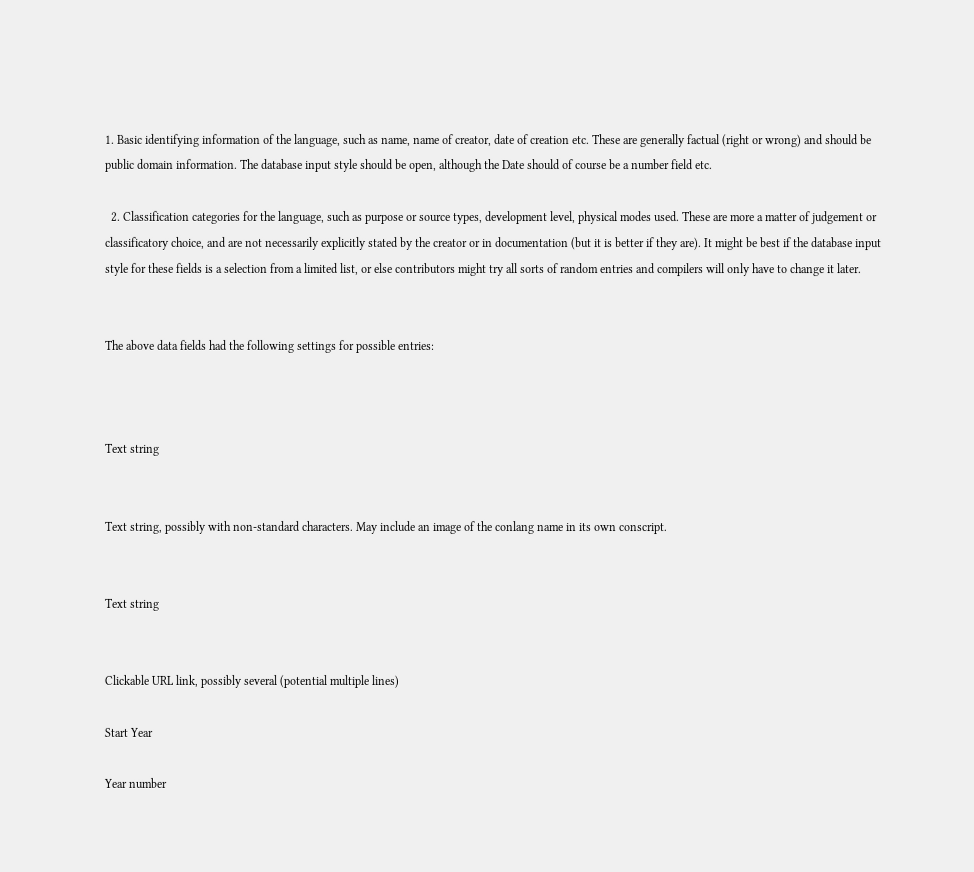1. Basic identifying information of the language, such as name, name of creator, date of creation etc. These are generally factual (right or wrong) and should be public domain information. The database input style should be open, although the Date should of course be a number field etc.

  2. Classification categories for the language, such as purpose or source types, development level, physical modes used. These are more a matter of judgement or classificatory choice, and are not necessarily explicitly stated by the creator or in documentation (but it is better if they are). It might be best if the database input style for these fields is a selection from a limited list, or else contributors might try all sorts of random entries and compilers will only have to change it later.


The above data fields had the following settings for possible entries:



Text string


Text string, possibly with non-standard characters. May include an image of the conlang name in its own conscript.


Text string


Clickable URL link, possibly several (potential multiple lines)

Start Year

Year number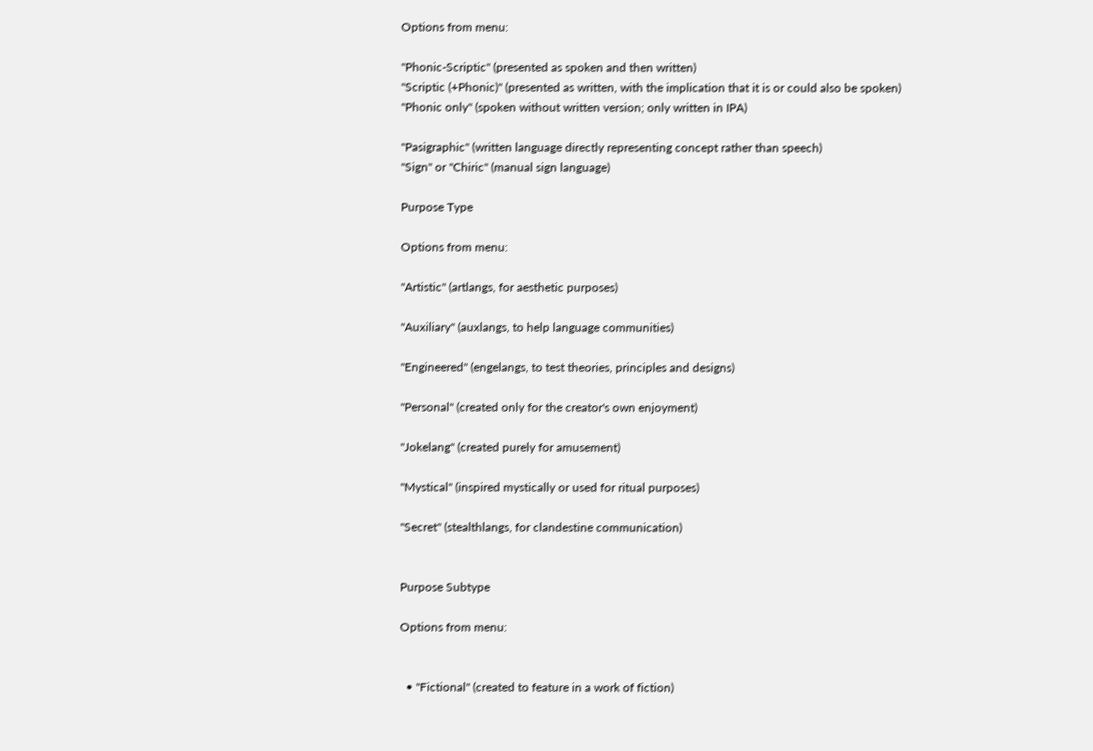Options from menu:

"Phonic-Scriptic" (presented as spoken and then written)
"Scriptic (+Phonic)" (presented as written, with the implication that it is or could also be spoken)
"Phonic only" (spoken without written version; only written in IPA)

"Pasigraphic" (written language directly representing concept rather than speech)
"Sign" or "Chiric" (manual sign language)

Purpose Type

Options from menu:

"Artistic" (artlangs, for aesthetic purposes)

"Auxiliary" (auxlangs, to help language communities)

"Engineered" (engelangs, to test theories, principles and designs)

"Personal" (created only for the creator's own enjoyment)

"Jokelang" (created purely for amusement)

"Mystical" (inspired mystically or used for ritual purposes)

"Secret" (stealthlangs, for clandestine communication)


Purpose Subtype

Options from menu:


  • "Fictional" (created to feature in a work of fiction)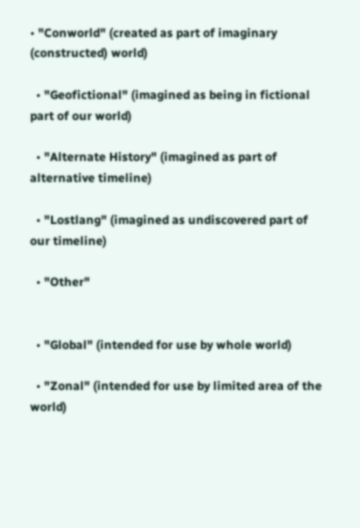• "Conworld" (created as part of imaginary (constructed) world)

  • "Geofictional" (imagined as being in fictional part of our world)

  • "Alternate History" (imagined as part of alternative timeline)

  • "Lostlang" (imagined as undiscovered part of our timeline)

  • "Other"


  • "Global" (intended for use by whole world)

  • "Zonal" (intended for use by limited area of the world)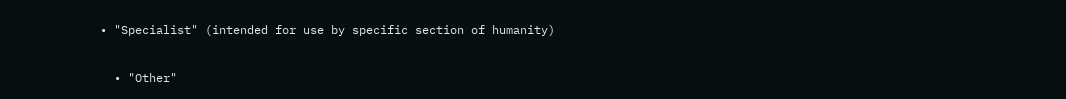• "Specialist" (intended for use by specific section of humanity)

  • "Other"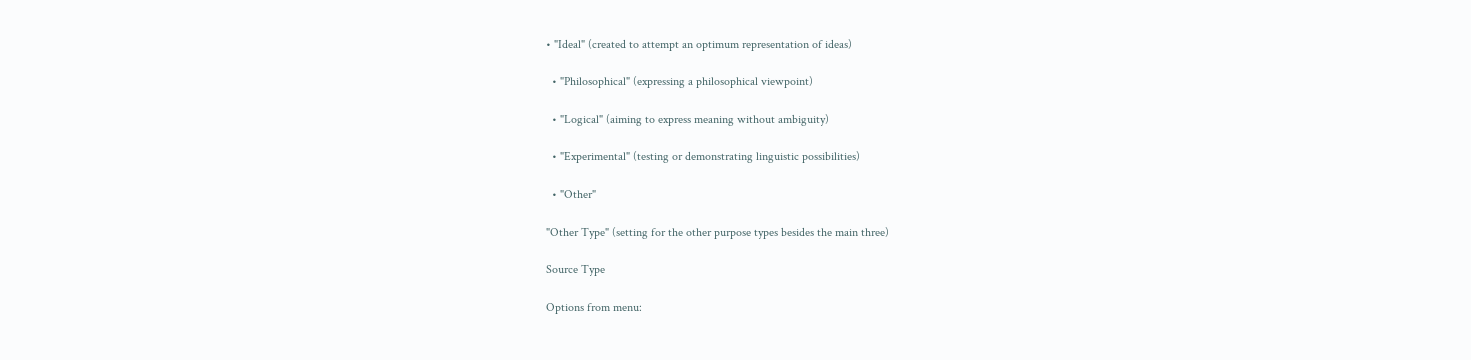• "Ideal" (created to attempt an optimum representation of ideas)

  • "Philosophical" (expressing a philosophical viewpoint)

  • "Logical" (aiming to express meaning without ambiguity)

  • "Experimental" (testing or demonstrating linguistic possibilities)

  • "Other"

"Other Type" (setting for the other purpose types besides the main three)

Source Type

Options from menu: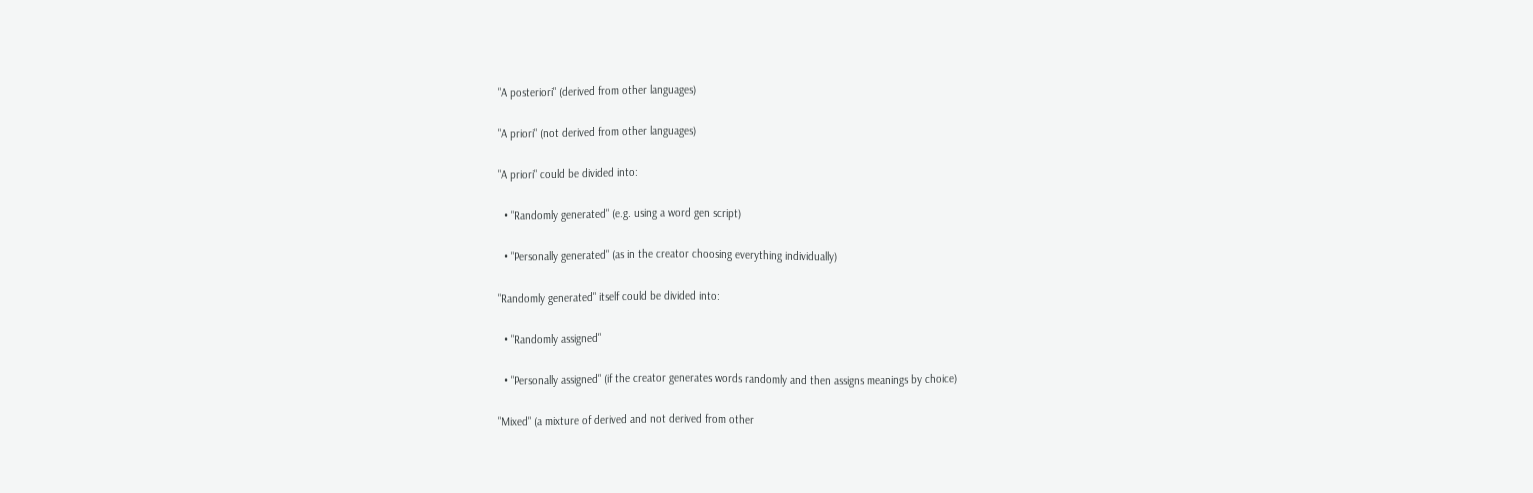"A posteriori" (derived from other languages)

"A priori" (not derived from other languages)

"A priori" could be divided into:

  • "Randomly generated" (e.g. using a word gen script)

  • "Personally generated" (as in the creator choosing everything individually)

"Randomly generated" itself could be divided into:

  • "Randomly assigned"

  • "Personally assigned" (if the creator generates words randomly and then assigns meanings by choice)

"Mixed" (a mixture of derived and not derived from other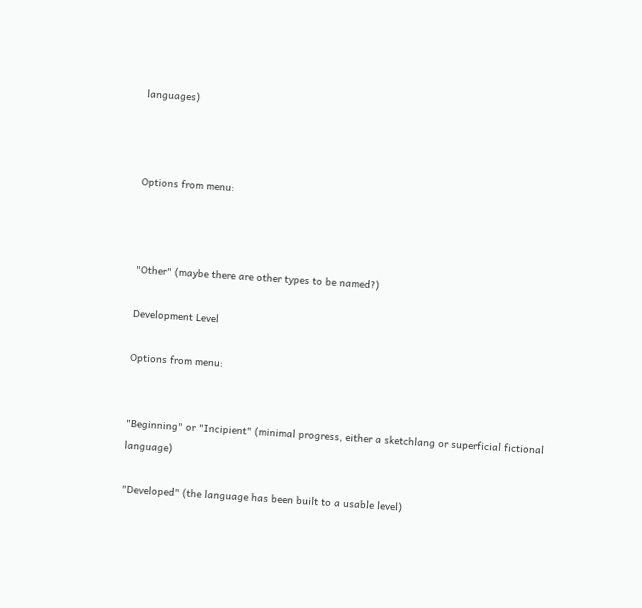languages)



Options from menu:



"Other" (maybe there are other types to be named?)

Development Level

Options from menu:


"Beginning" or "Incipient" (minimal progress, either a sketchlang or superficial fictional language)

"Developed" (the language has been built to a usable level)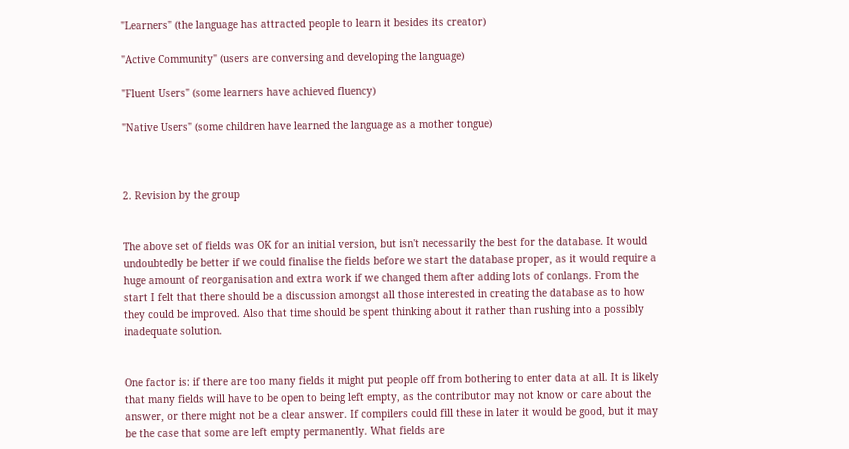"Learners" (the language has attracted people to learn it besides its creator)

"Active Community" (users are conversing and developing the language)

"Fluent Users" (some learners have achieved fluency)

"Native Users" (some children have learned the language as a mother tongue)



2. Revision by the group


The above set of fields was OK for an initial version, but isn't necessarily the best for the database. It would undoubtedly be better if we could finalise the fields before we start the database proper, as it would require a huge amount of reorganisation and extra work if we changed them after adding lots of conlangs. From the start I felt that there should be a discussion amongst all those interested in creating the database as to how they could be improved. Also that time should be spent thinking about it rather than rushing into a possibly inadequate solution.


One factor is: if there are too many fields it might put people off from bothering to enter data at all. It is likely that many fields will have to be open to being left empty, as the contributor may not know or care about the answer, or there might not be a clear answer. If compilers could fill these in later it would be good, but it may be the case that some are left empty permanently. What fields are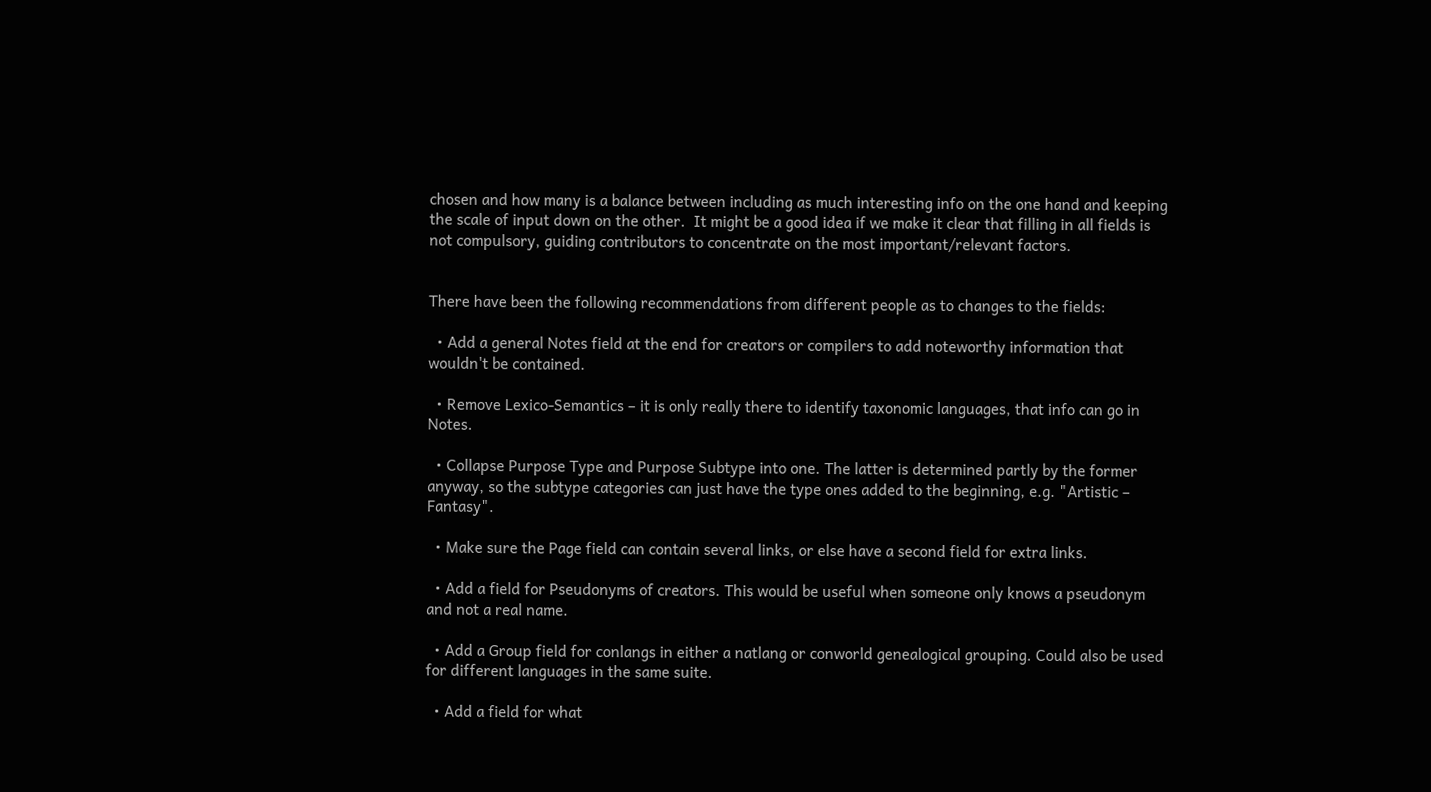chosen and how many is a balance between including as much interesting info on the one hand and keeping the scale of input down on the other.  It might be a good idea if we make it clear that filling in all fields is not compulsory, guiding contributors to concentrate on the most important/relevant factors.


There have been the following recommendations from different people as to changes to the fields:

  • Add a general Notes field at the end for creators or compilers to add noteworthy information that wouldn't be contained.

  • Remove Lexico-Semantics – it is only really there to identify taxonomic languages, that info can go in Notes.

  • Collapse Purpose Type and Purpose Subtype into one. The latter is determined partly by the former anyway, so the subtype categories can just have the type ones added to the beginning, e.g. "Artistic – Fantasy".

  • Make sure the Page field can contain several links, or else have a second field for extra links.

  • Add a field for Pseudonyms of creators. This would be useful when someone only knows a pseudonym and not a real name.

  • Add a Group field for conlangs in either a natlang or conworld genealogical grouping. Could also be used for different languages in the same suite.

  • Add a field for what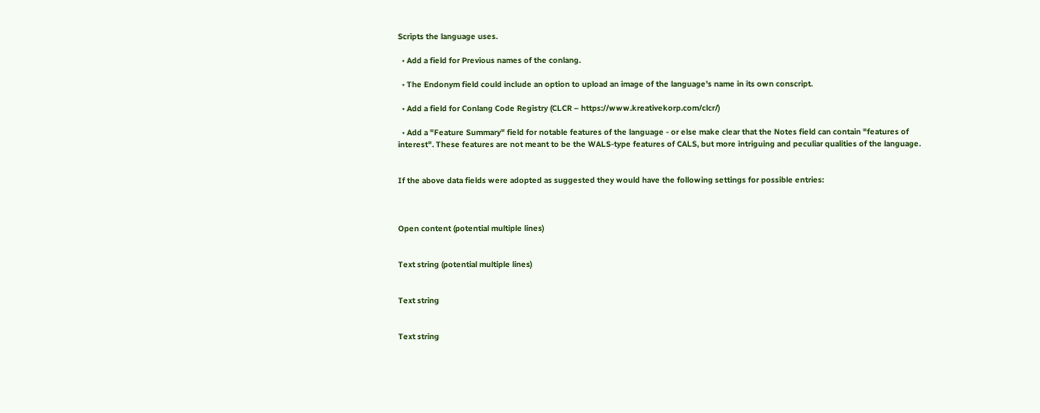Scripts the language uses.

  • Add a field for Previous names of the conlang.

  • The Endonym field could include an option to upload an image of the language's name in its own conscript.

  • Add a field for Conlang Code Registry (CLCR – https://www.kreativekorp.com/clcr/)

  • Add a "Feature Summary" field for notable features of the language - or else make clear that the Notes field can contain "features of interest". These features are not meant to be the WALS-type features of CALS, but more intriguing and peculiar qualities of the language.


If the above data fields were adopted as suggested they would have the following settings for possible entries:



Open content (potential multiple lines)


Text string (potential multiple lines)


Text string


Text string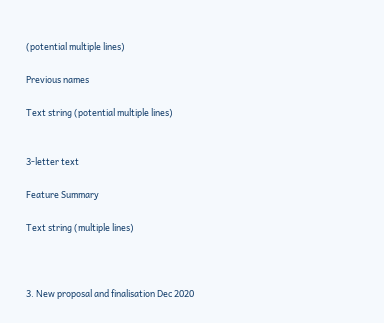(potential multiple lines)

Previous names

Text string (potential multiple lines)


3-letter text

Feature Summary

Text string (multiple lines)



3. New proposal and finalisation Dec 2020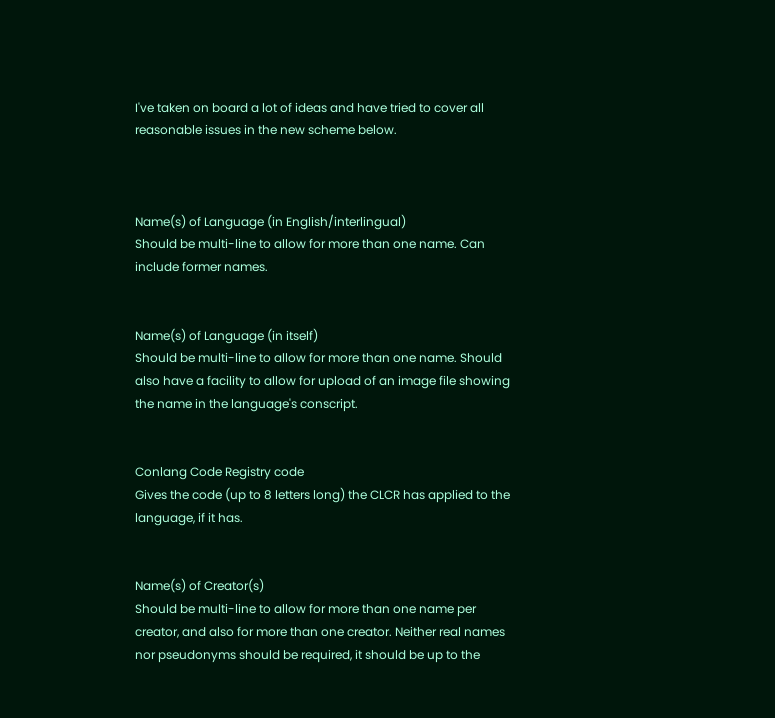I've taken on board a lot of ideas and have tried to cover all reasonable issues in the new scheme below.



Name(s) of Language (in English/interlingual)
Should be multi-line to allow for more than one name. Can include former names.


Name(s) of Language (in itself)
Should be multi-line to allow for more than one name. Should also have a facility to allow for upload of an image file showing the name in the language's conscript.


Conlang Code Registry code
Gives the code (up to 8 letters long) the CLCR has applied to the language, if it has.


Name(s) of Creator(s)
Should be multi-line to allow for more than one name per creator, and also for more than one creator. Neither real names nor pseudonyms should be required, it should be up to the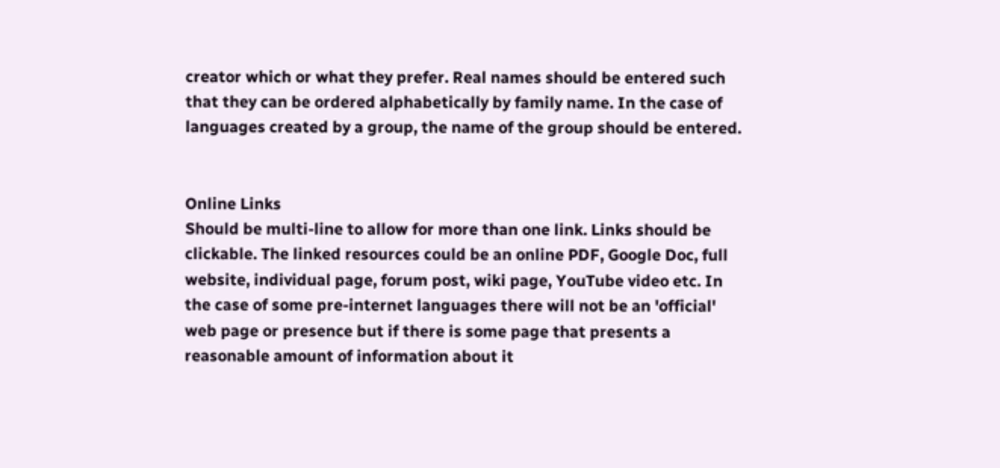creator which or what they prefer. Real names should be entered such that they can be ordered alphabetically by family name. In the case of languages created by a group, the name of the group should be entered.


Online Links
Should be multi-line to allow for more than one link. Links should be clickable. The linked resources could be an online PDF, Google Doc, full website, individual page, forum post, wiki page, YouTube video etc. In the case of some pre-internet languages there will not be an 'official' web page or presence but if there is some page that presents a reasonable amount of information about it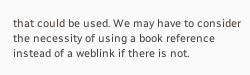that could be used. We may have to consider the necessity of using a book reference instead of a weblink if there is not.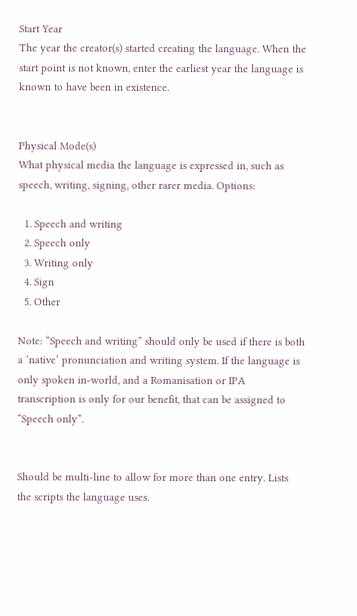Start Year
The year the creator(s) started creating the language. When the start point is not known, enter the earliest year the language is known to have been in existence.


Physical Mode(s)
What physical media the language is expressed in, such as speech, writing, signing, other rarer media. Options:

  1. Speech and writing
  2. Speech only
  3. Writing only
  4. Sign
  5. Other

Note: “Speech and writing” should only be used if there is both a ‘native’ pronunciation and writing system. If the language is only spoken in-world, and a Romanisation or IPA transcription is only for our benefit, that can be assigned to “Speech only”.


Should be multi-line to allow for more than one entry. Lists the scripts the language uses.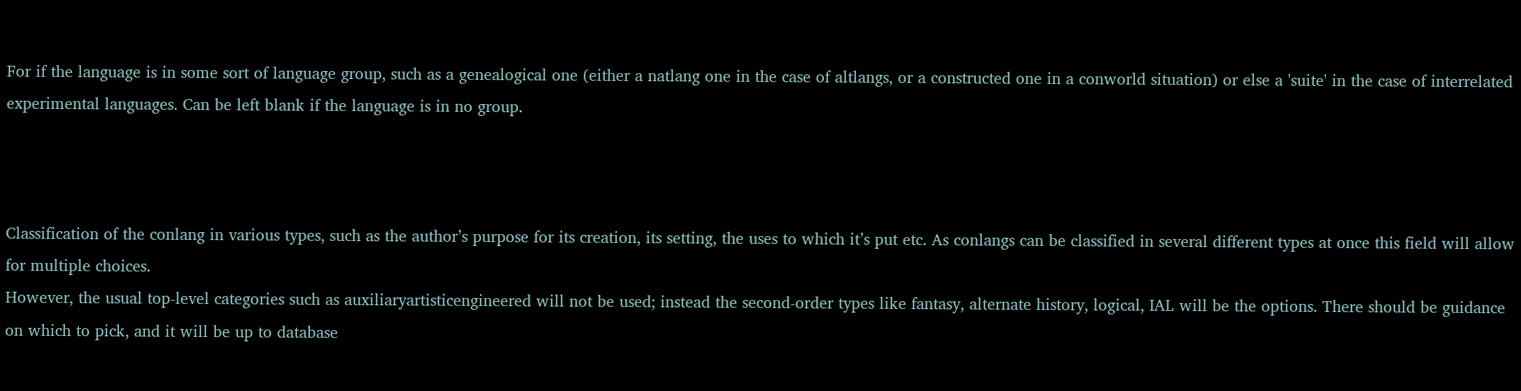For if the language is in some sort of language group, such as a genealogical one (either a natlang one in the case of altlangs, or a constructed one in a conworld situation) or else a 'suite' in the case of interrelated experimental languages. Can be left blank if the language is in no group.



Classification of the conlang in various types, such as the author’s purpose for its creation, its setting, the uses to which it’s put etc. As conlangs can be classified in several different types at once this field will allow for multiple choices.
However, the usual top-level categories such as auxiliaryartisticengineered will not be used; instead the second-order types like fantasy, alternate history, logical, IAL will be the options. There should be guidance on which to pick, and it will be up to database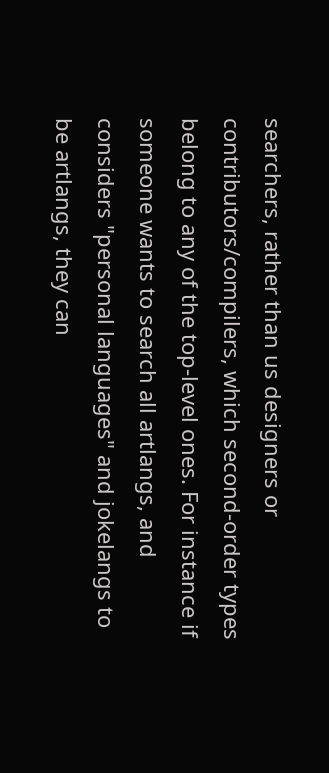searchers, rather than us designers or contributors/compilers, which second-order types belong to any of the top-level ones. For instance if someone wants to search all artlangs, and considers "personal languages" and jokelangs to be artlangs, they can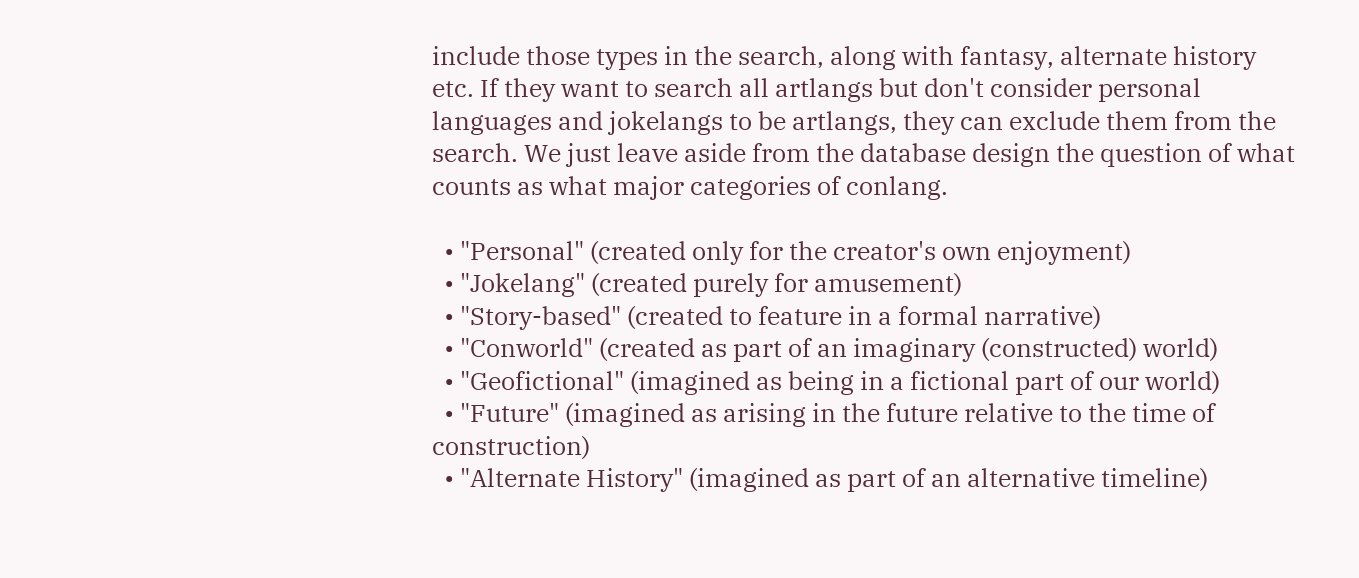include those types in the search, along with fantasy, alternate history etc. If they want to search all artlangs but don't consider personal languages and jokelangs to be artlangs, they can exclude them from the search. We just leave aside from the database design the question of what counts as what major categories of conlang.

  • "Personal" (created only for the creator's own enjoyment)
  • "Jokelang" (created purely for amusement)
  • "Story-based" (created to feature in a formal narrative)
  • "Conworld" (created as part of an imaginary (constructed) world)
  • "Geofictional" (imagined as being in a fictional part of our world)
  • "Future" (imagined as arising in the future relative to the time of construction)
  • "Alternate History" (imagined as part of an alternative timeline)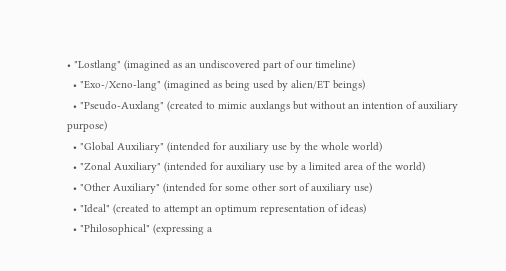• "Lostlang" (imagined as an undiscovered part of our timeline)
  • "Exo-/Xeno-lang" (imagined as being used by alien/ET beings)
  • "Pseudo-Auxlang" (created to mimic auxlangs but without an intention of auxiliary purpose)
  • "Global Auxiliary" (intended for auxiliary use by the whole world)
  • "Zonal Auxiliary" (intended for auxiliary use by a limited area of the world)
  • "Other Auxiliary" (intended for some other sort of auxiliary use)
  • "Ideal" (created to attempt an optimum representation of ideas)
  • "Philosophical" (expressing a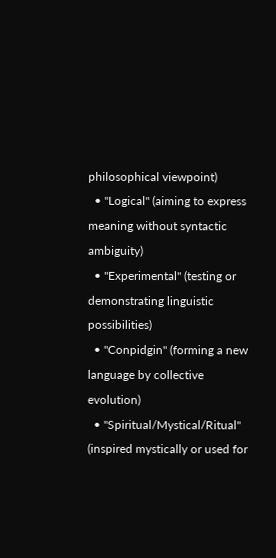philosophical viewpoint)
  • "Logical" (aiming to express meaning without syntactic ambiguity)
  • "Experimental" (testing or demonstrating linguistic possibilities)
  • "Conpidgin" (forming a new language by collective evolution)
  • "Spiritual/Mystical/Ritual" (inspired mystically or used for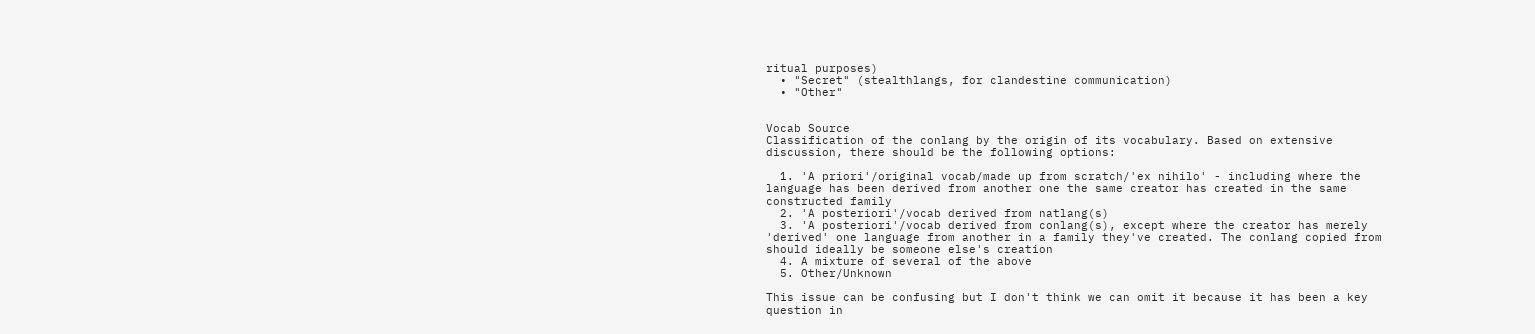ritual purposes)
  • "Secret" (stealthlangs, for clandestine communication)
  • "Other"


Vocab Source
Classification of the conlang by the origin of its vocabulary. Based on extensive discussion, there should be the following options:

  1. 'A priori'/original vocab/made up from scratch/'ex nihilo' - including where the language has been derived from another one the same creator has created in the same constructed family
  2. 'A posteriori'/vocab derived from natlang(s)
  3. 'A posteriori'/vocab derived from conlang(s), except where the creator has merely 'derived' one language from another in a family they've created. The conlang copied from should ideally be someone else's creation
  4. A mixture of several of the above
  5. Other/Unknown

This issue can be confusing but I don't think we can omit it because it has been a key question in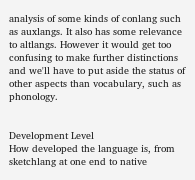analysis of some kinds of conlang such as auxlangs. It also has some relevance to altlangs. However it would get too confusing to make further distinctions and we'll have to put aside the status of other aspects than vocabulary, such as phonology.


Development Level
How developed the language is, from sketchlang at one end to native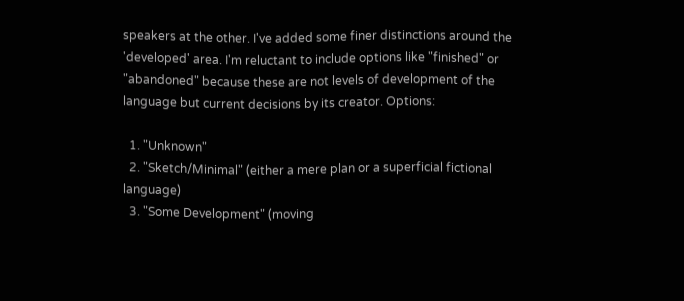speakers at the other. I've added some finer distinctions around the 'developed' area. I'm reluctant to include options like "finished" or "abandoned" because these are not levels of development of the language but current decisions by its creator. Options:

  1. "Unknown"
  2. "Sketch/Minimal" (either a mere plan or a superficial fictional language)
  3. "Some Development" (moving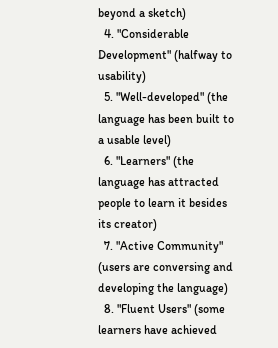beyond a sketch)
  4. "Considerable Development" (halfway to usability)
  5. "Well-developed" (the language has been built to a usable level)
  6. "Learners" (the language has attracted people to learn it besides its creator)
  7. "Active Community" (users are conversing and developing the language)
  8. "Fluent Users" (some learners have achieved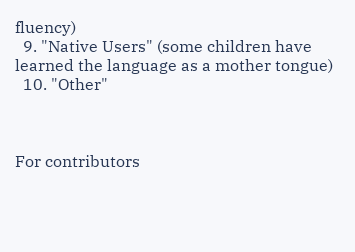fluency)
  9. "Native Users" (some children have learned the language as a mother tongue)
  10. "Other"



For contributors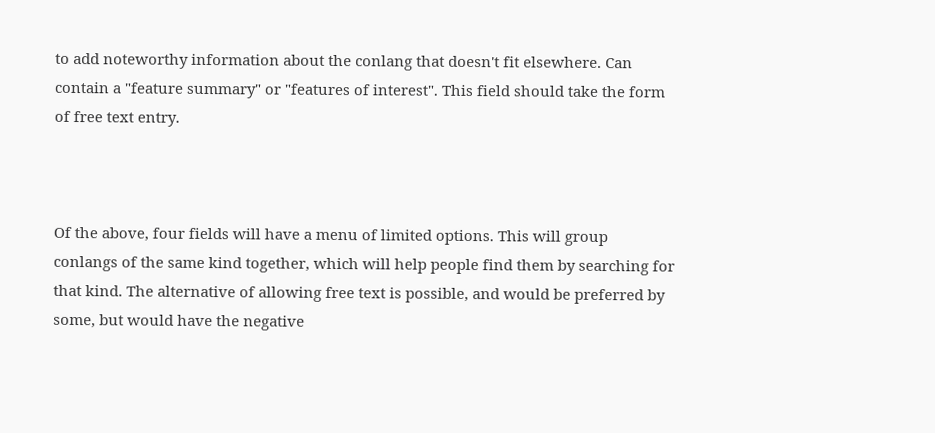to add noteworthy information about the conlang that doesn't fit elsewhere. Can contain a "feature summary" or "features of interest". This field should take the form of free text entry.



Of the above, four fields will have a menu of limited options. This will group conlangs of the same kind together, which will help people find them by searching for that kind. The alternative of allowing free text is possible, and would be preferred by some, but would have the negative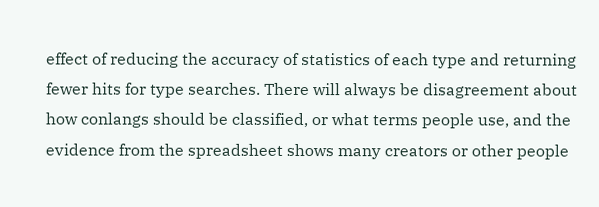effect of reducing the accuracy of statistics of each type and returning fewer hits for type searches. There will always be disagreement about how conlangs should be classified, or what terms people use, and the evidence from the spreadsheet shows many creators or other people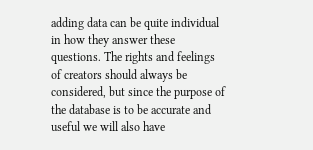adding data can be quite individual in how they answer these questions. The rights and feelings of creators should always be considered, but since the purpose of the database is to be accurate and useful we will also have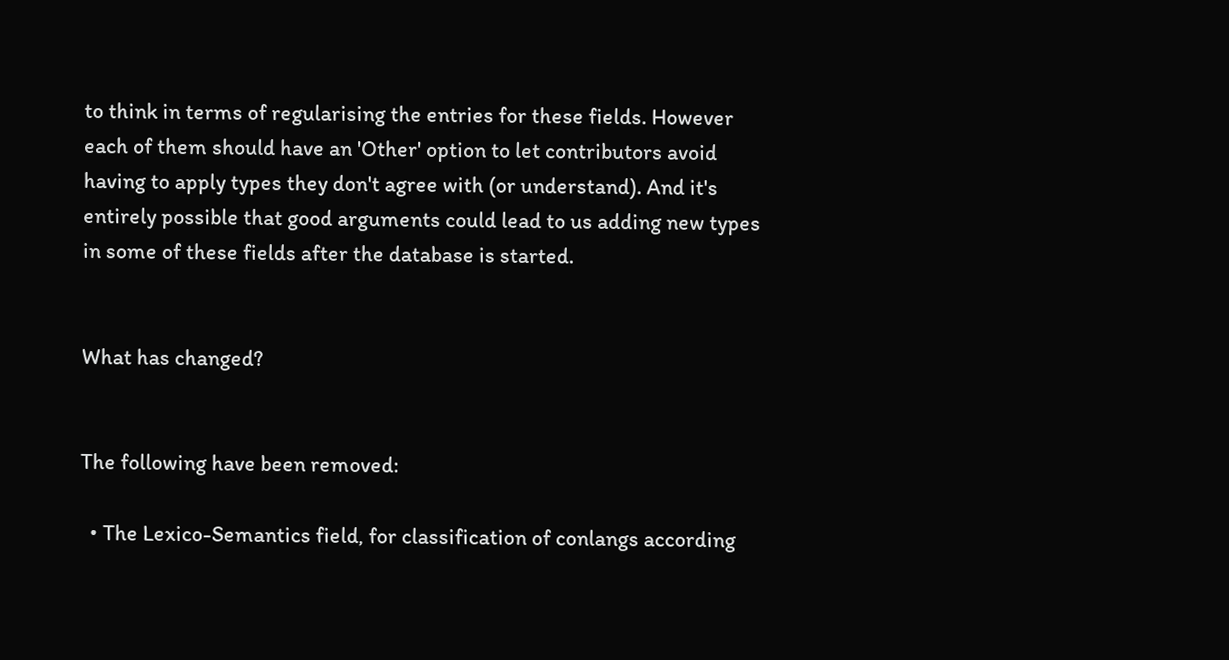to think in terms of regularising the entries for these fields. However each of them should have an 'Other' option to let contributors avoid having to apply types they don't agree with (or understand). And it's entirely possible that good arguments could lead to us adding new types in some of these fields after the database is started.


What has changed?


The following have been removed:

  • The Lexico-Semantics field, for classification of conlangs according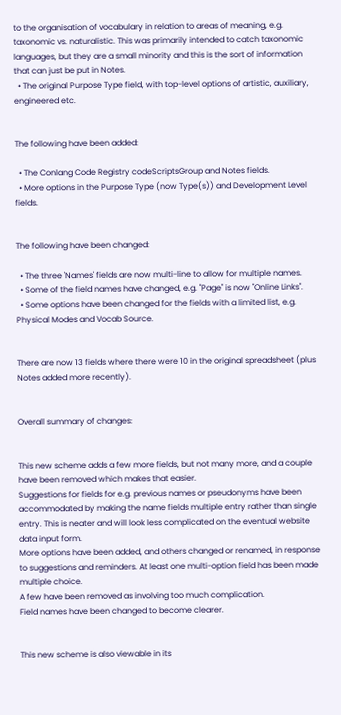to the organisation of vocabulary in relation to areas of meaning, e.g. taxonomic vs. naturalistic. This was primarily intended to catch taxonomic languages, but they are a small minority and this is the sort of information that can just be put in Notes.
  • The original Purpose Type field, with top-level options of artistic, auxiliary, engineered etc.


The following have been added:

  • The Conlang Code Registry codeScriptsGroup and Notes fields.
  • More options in the Purpose Type (now Type(s)) and Development Level fields.


The following have been changed:

  • The three 'Names' fields are now multi-line to allow for multiple names.
  • Some of the field names have changed, e.g. "Page" is now "Online Links".
  • Some options have been changed for the fields with a limited list, e.g. Physical Modes and Vocab Source.


There are now 13 fields where there were 10 in the original spreadsheet (plus Notes added more recently).


Overall summary of changes:


This new scheme adds a few more fields, but not many more, and a couple have been removed which makes that easier.
Suggestions for fields for e.g. previous names or pseudonyms have been accommodated by making the name fields multiple entry rather than single entry. This is neater and will look less complicated on the eventual website data input form.
More options have been added, and others changed or renamed, in response to suggestions and reminders. At least one multi-option field has been made multiple choice.
A few have been removed as involving too much complication.
Field names have been changed to become clearer.


This new scheme is also viewable in its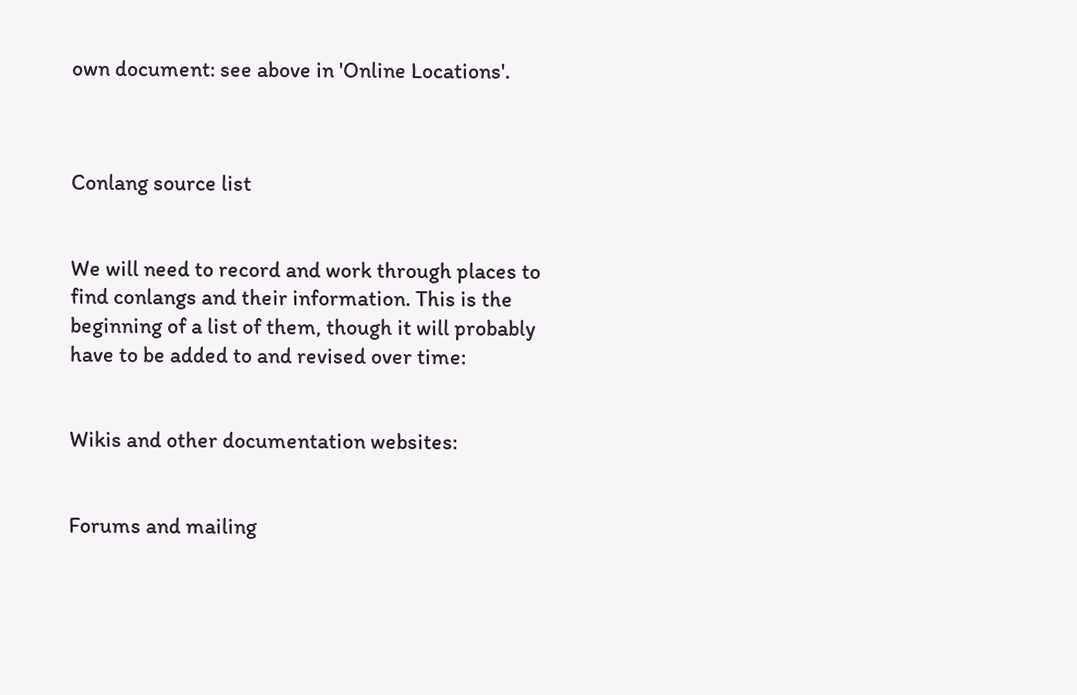own document: see above in 'Online Locations'.



Conlang source list


We will need to record and work through places to find conlangs and their information. This is the beginning of a list of them, though it will probably have to be added to and revised over time:


Wikis and other documentation websites:


Forums and mailing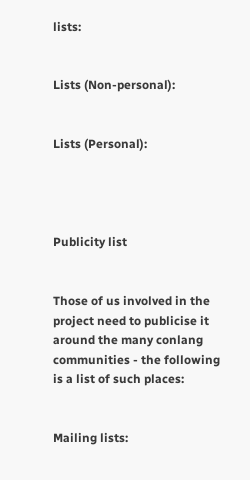lists:


Lists (Non-personal):


Lists (Personal):




Publicity list


Those of us involved in the project need to publicise it around the many conlang communities - the following is a list of such places:


Mailing lists: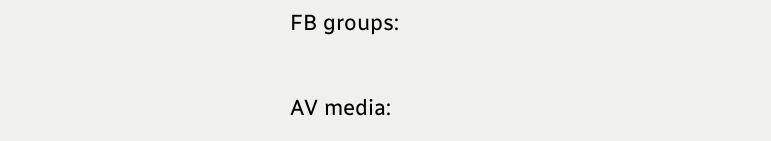FB groups:


AV media: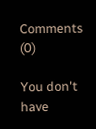Comments (0)

You don't have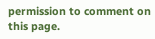permission to comment on this page.